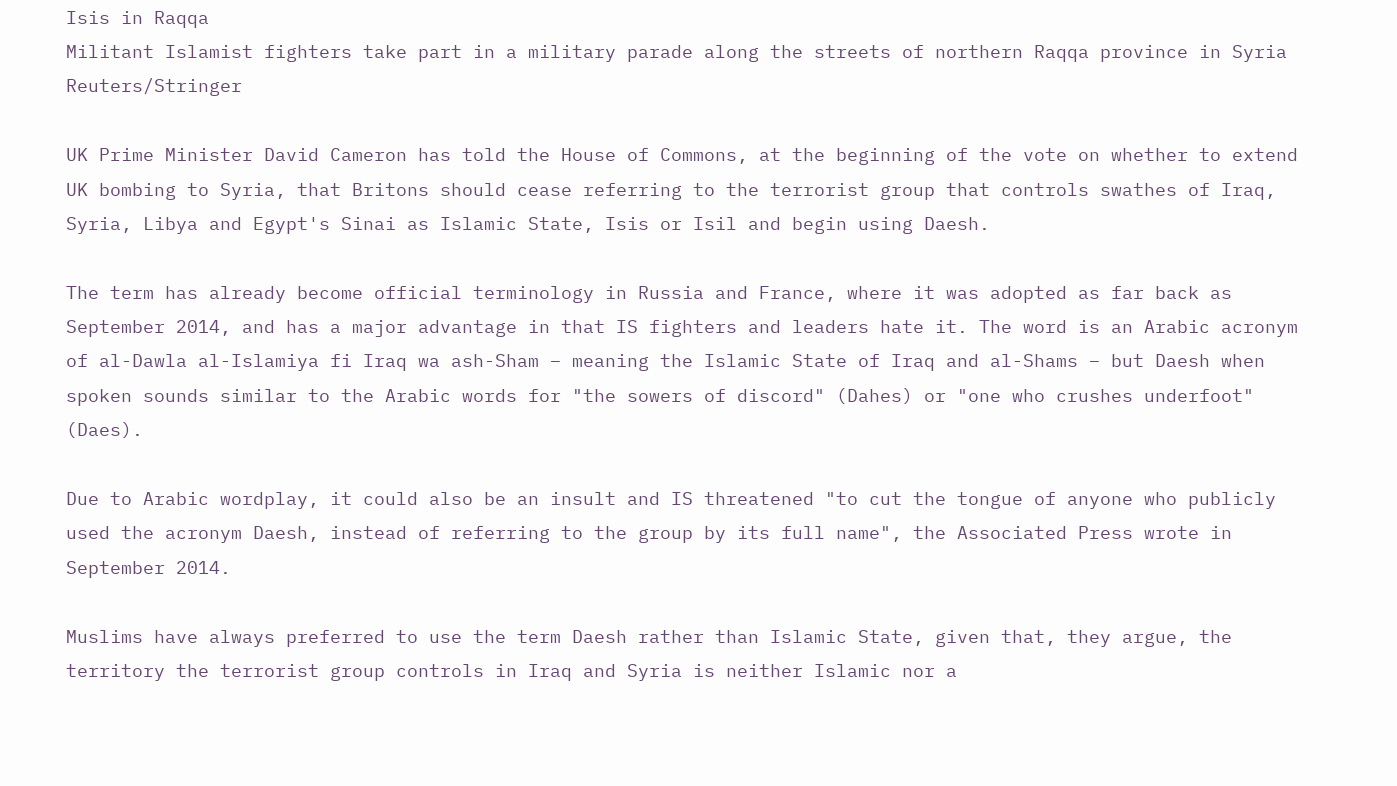Isis in Raqqa
Militant Islamist fighters take part in a military parade along the streets of northern Raqqa province in Syria Reuters/Stringer

UK Prime Minister David Cameron has told the House of Commons, at the beginning of the vote on whether to extend UK bombing to Syria, that Britons should cease referring to the terrorist group that controls swathes of Iraq, Syria, Libya and Egypt's Sinai as Islamic State, Isis or Isil and begin using Daesh.

The term has already become official terminology in Russia and France, where it was adopted as far back as September 2014, and has a major advantage in that IS fighters and leaders hate it. The word is an Arabic acronym of al-Dawla al-Islamiya fi Iraq wa ash-Sham – meaning the Islamic State of Iraq and al-Shams – but Daesh when spoken sounds similar to the Arabic words for "the sowers of discord" (Dahes) or "one who crushes underfoot" (Daes).

Due to Arabic wordplay, it could also be an insult and IS threatened "to cut the tongue of anyone who publicly used the acronym Daesh, instead of referring to the group by its full name", the Associated Press wrote in September 2014.

Muslims have always preferred to use the term Daesh rather than Islamic State, given that, they argue, the territory the terrorist group controls in Iraq and Syria is neither Islamic nor a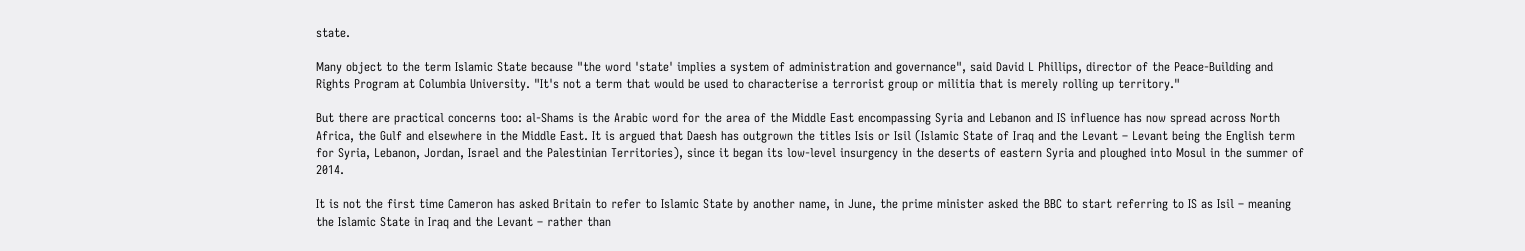state.

Many object to the term Islamic State because "the word 'state' implies a system of administration and governance", said David L Phillips, director of the Peace-Building and Rights Program at Columbia University. "It's not a term that would be used to characterise a terrorist group or militia that is merely rolling up territory."

But there are practical concerns too: al-Shams is the Arabic word for the area of the Middle East encompassing Syria and Lebanon and IS influence has now spread across North Africa, the Gulf and elsewhere in the Middle East. It is argued that Daesh has outgrown the titles Isis or Isil (Islamic State of Iraq and the Levant – Levant being the English term for Syria, Lebanon, Jordan, Israel and the Palestinian Territories), since it began its low-level insurgency in the deserts of eastern Syria and ploughed into Mosul in the summer of 2014.

It is not the first time Cameron has asked Britain to refer to Islamic State by another name, in June, the prime minister asked the BBC to start referring to IS as Isil – meaning the Islamic State in Iraq and the Levant – rather than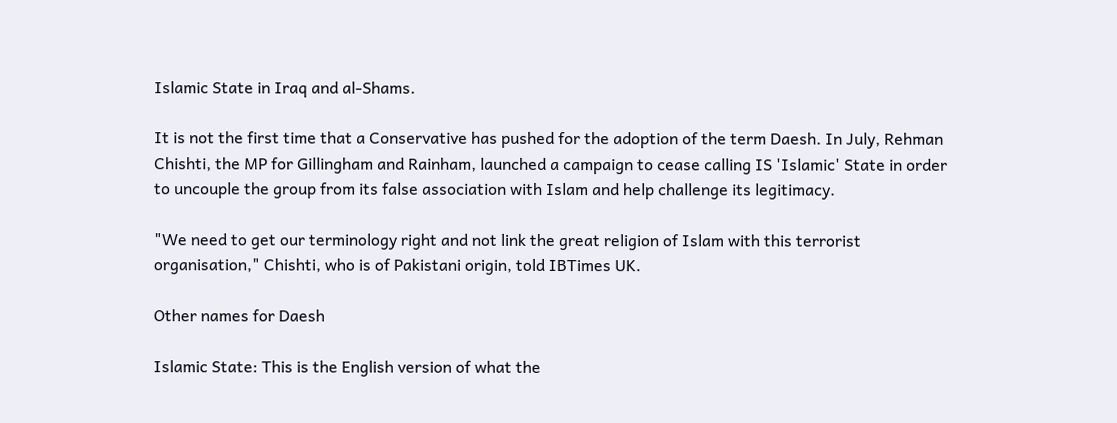Islamic State in Iraq and al-Shams.

It is not the first time that a Conservative has pushed for the adoption of the term Daesh. In July, Rehman Chishti, the MP for Gillingham and Rainham, launched a campaign to cease calling IS 'Islamic' State in order to uncouple the group from its false association with Islam and help challenge its legitimacy.

"We need to get our terminology right and not link the great religion of Islam with this terrorist organisation," Chishti, who is of Pakistani origin, told IBTimes UK.

Other names for Daesh

Islamic State: This is the English version of what the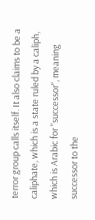terror group calls itself. It also claims to be a caliphate, which is a state ruled by a caliph, which is Arabic for "successor", meaning successor to the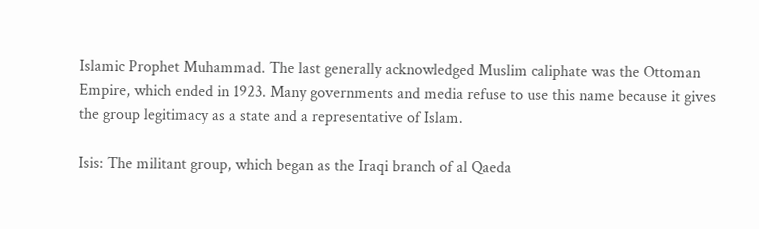Islamic Prophet Muhammad. The last generally acknowledged Muslim caliphate was the Ottoman Empire, which ended in 1923. Many governments and media refuse to use this name because it gives the group legitimacy as a state and a representative of Islam.

Isis: The militant group, which began as the Iraqi branch of al Qaeda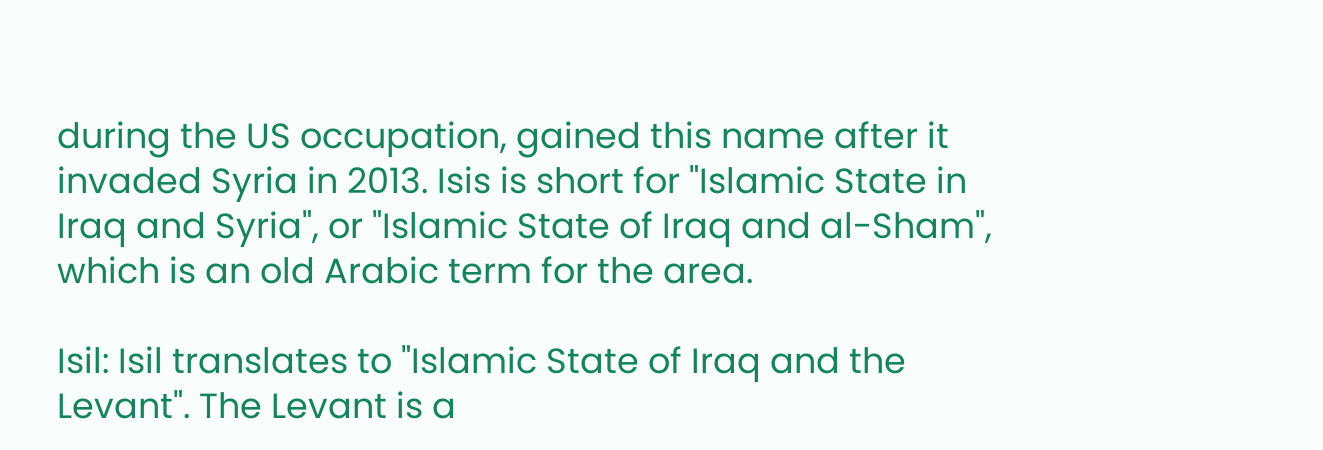during the US occupation, gained this name after it invaded Syria in 2013. Isis is short for "Islamic State in Iraq and Syria", or "Islamic State of Iraq and al-Sham", which is an old Arabic term for the area.

Isil: Isil translates to "Islamic State of Iraq and the Levant". The Levant is a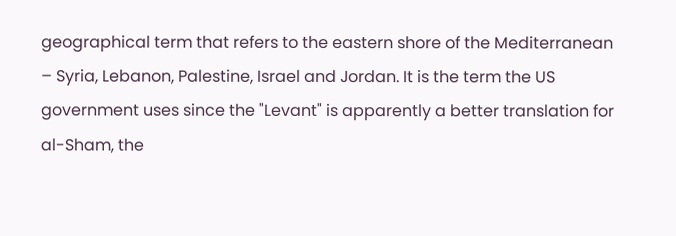geographical term that refers to the eastern shore of the Mediterranean – Syria, Lebanon, Palestine, Israel and Jordan. It is the term the US government uses since the "Levant" is apparently a better translation for al-Sham, the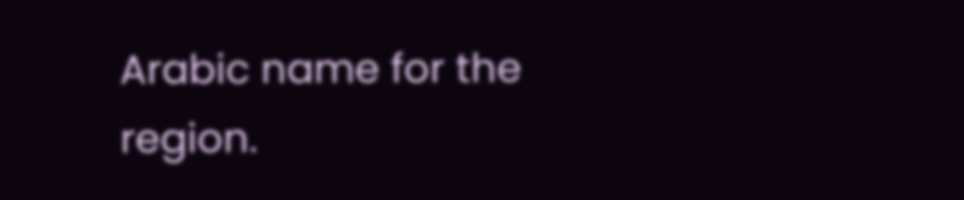Arabic name for the region.